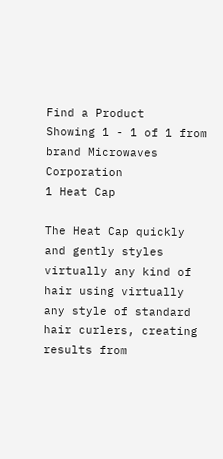Find a Product
Showing 1 - 1 of 1 from brand Microwaves Corporation
1 Heat Cap

The Heat Cap quickly and gently styles virtually any kind of hair using virtually any style of standard hair curlers, creating results from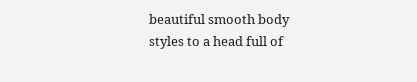beautiful smooth body styles to a head full of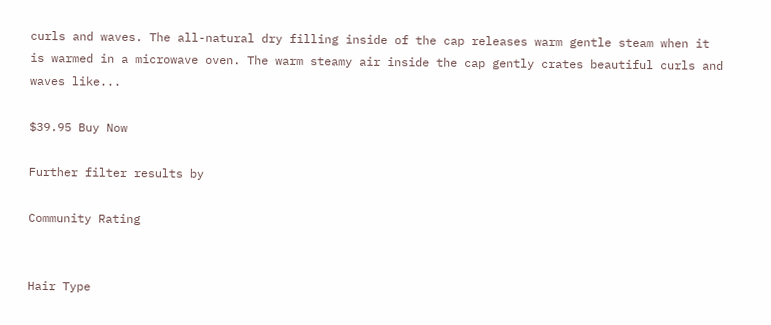curls and waves. The all-natural dry filling inside of the cap releases warm gentle steam when it is warmed in a microwave oven. The warm steamy air inside the cap gently crates beautiful curls and waves like...

$39.95 Buy Now

Further filter results by

Community Rating


Hair Type